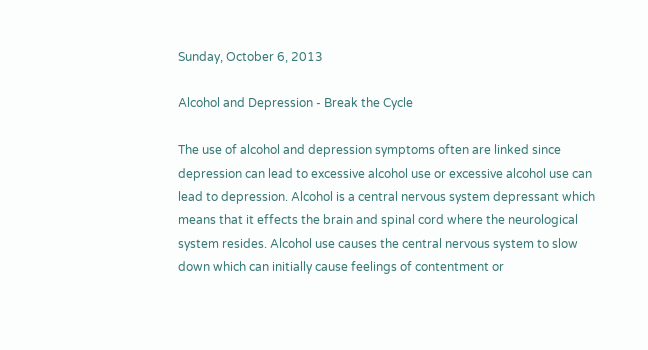Sunday, October 6, 2013

Alcohol and Depression - Break the Cycle

The use of alcohol and depression symptoms often are linked since depression can lead to excessive alcohol use or excessive alcohol use can lead to depression. Alcohol is a central nervous system depressant which means that it effects the brain and spinal cord where the neurological system resides. Alcohol use causes the central nervous system to slow down which can initially cause feelings of contentment or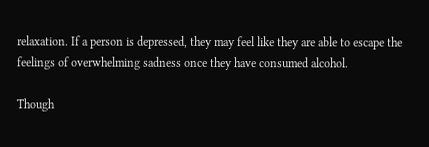relaxation. If a person is depressed, they may feel like they are able to escape the feelings of overwhelming sadness once they have consumed alcohol.

Though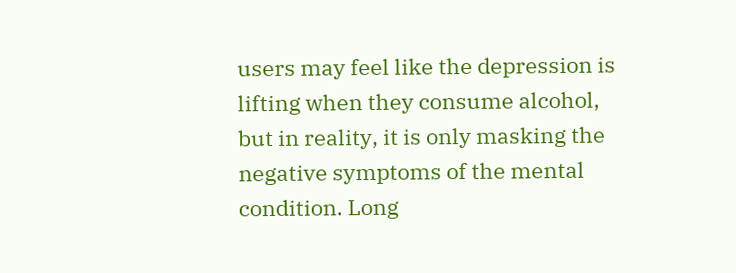users may feel like the depression is lifting when they consume alcohol, but in reality, it is only masking the negative symptoms of the mental condition. Long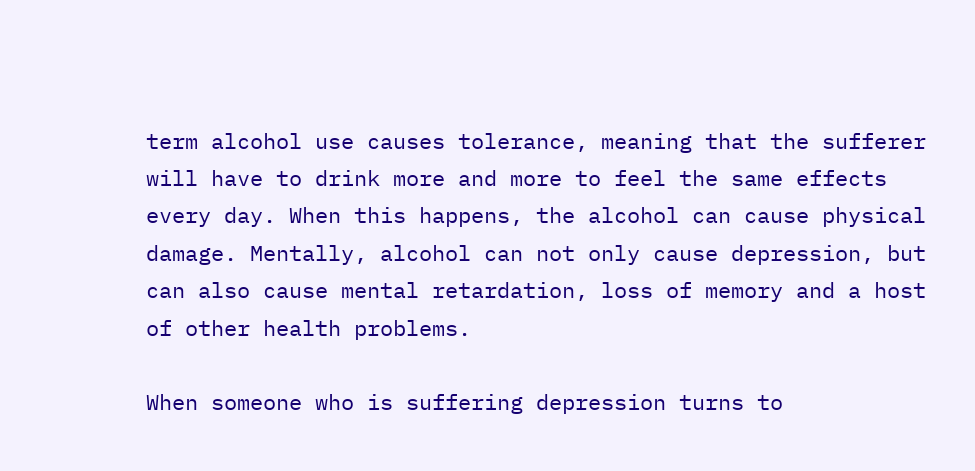term alcohol use causes tolerance, meaning that the sufferer will have to drink more and more to feel the same effects every day. When this happens, the alcohol can cause physical damage. Mentally, alcohol can not only cause depression, but can also cause mental retardation, loss of memory and a host of other health problems.

When someone who is suffering depression turns to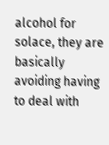alcohol for solace, they are basically avoiding having to deal with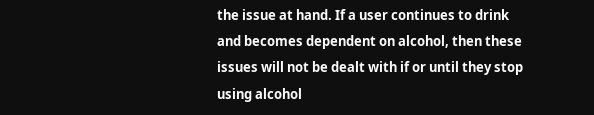the issue at hand. If a user continues to drink and becomes dependent on alcohol, then these issues will not be dealt with if or until they stop using alcohol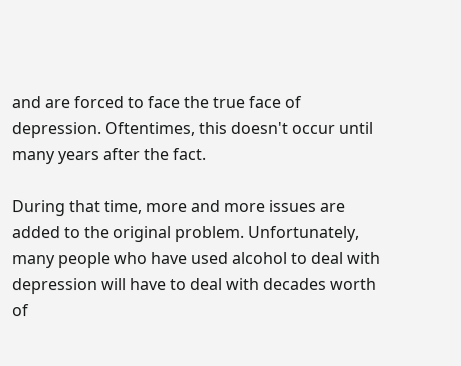and are forced to face the true face of depression. Oftentimes, this doesn't occur until many years after the fact.

During that time, more and more issues are added to the original problem. Unfortunately, many people who have used alcohol to deal with depression will have to deal with decades worth of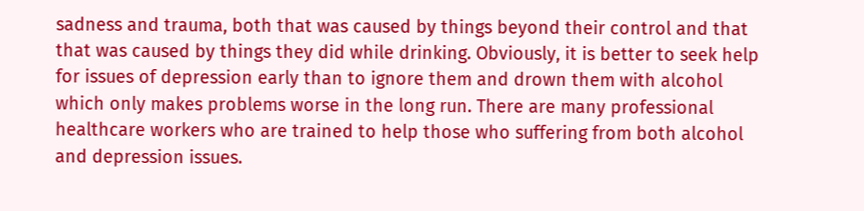sadness and trauma, both that was caused by things beyond their control and that that was caused by things they did while drinking. Obviously, it is better to seek help for issues of depression early than to ignore them and drown them with alcohol which only makes problems worse in the long run. There are many professional healthcare workers who are trained to help those who suffering from both alcohol and depression issues.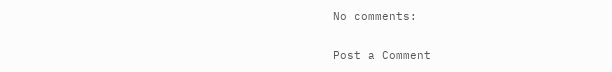No comments:

Post a Comment